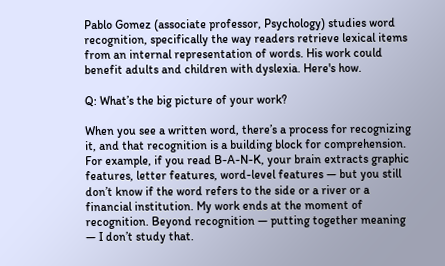Pablo Gomez (associate professor, Psychology) studies word recognition, specifically the way readers retrieve lexical items from an internal representation of words. His work could benefit adults and children with dyslexia. Here's how.

Q: What’s the big picture of your work?

When you see a written word, there’s a process for recognizing it, and that recognition is a building block for comprehension. For example, if you read B-A-N-K, your brain extracts graphic features, letter features, word-level features — but you still don’t know if the word refers to the side or a river or a financial institution. My work ends at the moment of recognition. Beyond recognition — putting together meaning — I don’t study that.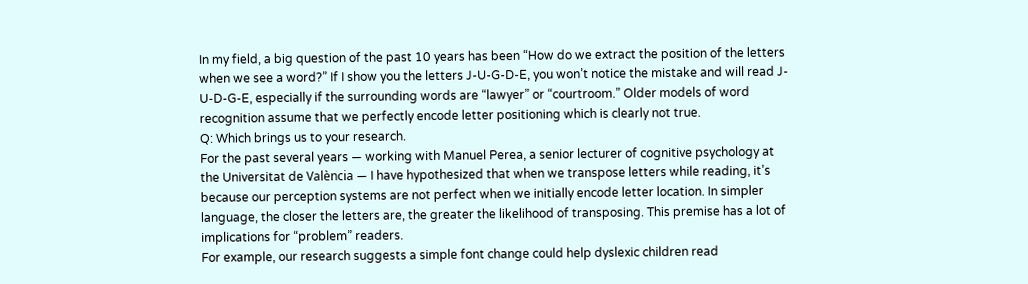In my field, a big question of the past 10 years has been “How do we extract the position of the letters when we see a word?” If I show you the letters J-U-G-D-E, you won’t notice the mistake and will read J-U-D-G-E, especially if the surrounding words are “lawyer” or “courtroom.” Older models of word recognition assume that we perfectly encode letter positioning which is clearly not true.
Q: Which brings us to your research.
For the past several years — working with Manuel Perea, a senior lecturer of cognitive psychology at the Universitat de València — I have hypothesized that when we transpose letters while reading, it’s because our perception systems are not perfect when we initially encode letter location. In simpler language, the closer the letters are, the greater the likelihood of transposing. This premise has a lot of implications for “problem” readers.
For example, our research suggests a simple font change could help dyslexic children read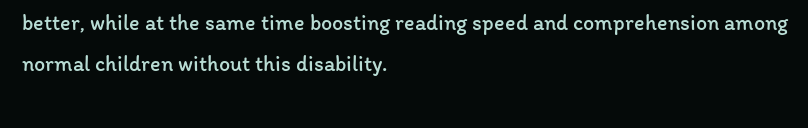better, while at the same time boosting reading speed and comprehension among normal children without this disability.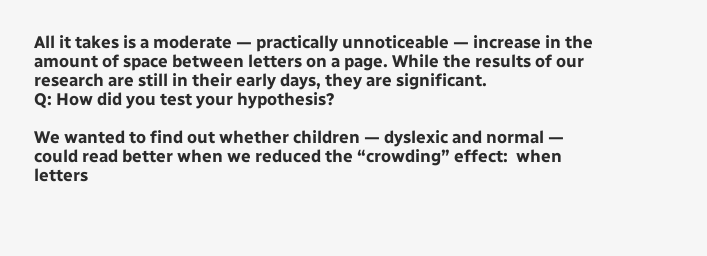All it takes is a moderate — practically unnoticeable — increase in the amount of space between letters on a page. While the results of our research are still in their early days, they are significant.
Q: How did you test your hypothesis?

We wanted to find out whether children — dyslexic and normal — could read better when we reduced the “crowding” effect:  when letters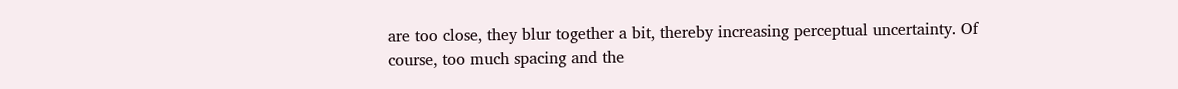are too close, they blur together a bit, thereby increasing perceptual uncertainty. Of course, too much spacing and the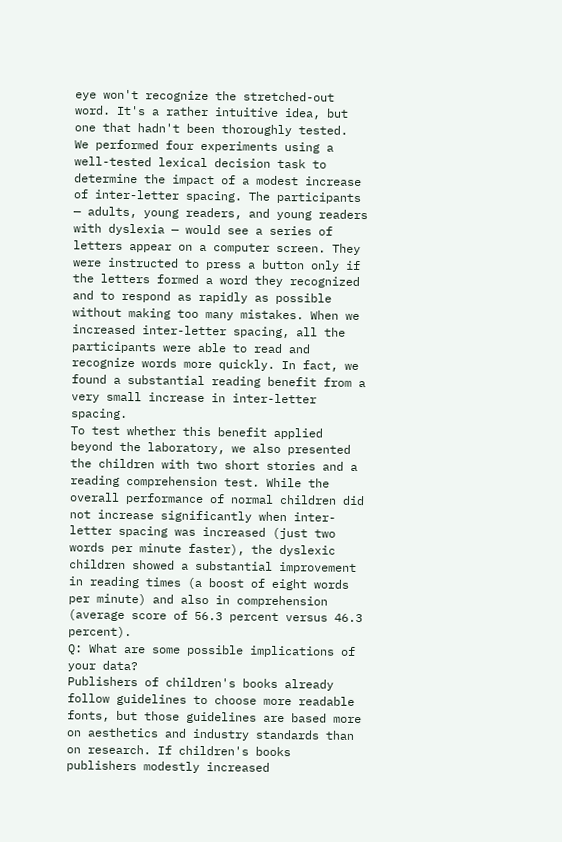eye won't recognize the stretched-out word. It's a rather intuitive idea, but one that hadn't been thoroughly tested.
We performed four experiments using a well-tested lexical decision task to determine the impact of a modest increase of inter-letter spacing. The participants — adults, young readers, and young readers with dyslexia — would see a series of letters appear on a computer screen. They were instructed to press a button only if the letters formed a word they recognized and to respond as rapidly as possible without making too many mistakes. When we increased inter-letter spacing, all the participants were able to read and recognize words more quickly. In fact, we found a substantial reading benefit from a very small increase in inter-letter spacing.
To test whether this benefit applied beyond the laboratory, we also presented the children with two short stories and a reading comprehension test. While the overall performance of normal children did not increase significantly when inter-letter spacing was increased (just two words per minute faster), the dyslexic children showed a substantial improvement in reading times (a boost of eight words per minute) and also in comprehension (average score of 56.3 percent versus 46.3 percent).
Q: What are some possible implications of your data?
Publishers of children's books already follow guidelines to choose more readable fonts, but those guidelines are based more on aesthetics and industry standards than on research. If children's books publishers modestly increased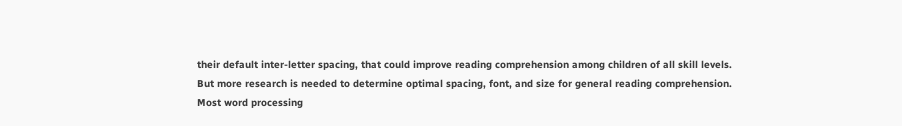their default inter-letter spacing, that could improve reading comprehension among children of all skill levels. But more research is needed to determine optimal spacing, font, and size for general reading comprehension.
Most word processing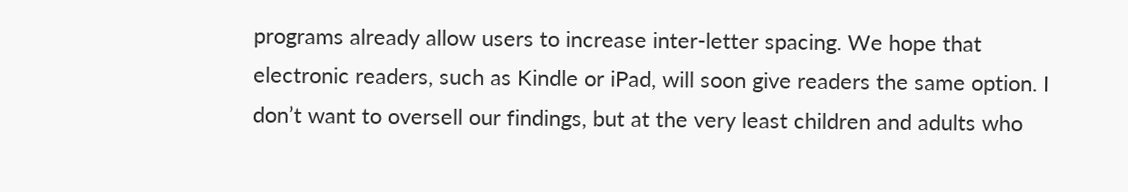programs already allow users to increase inter-letter spacing. We hope that electronic readers, such as Kindle or iPad, will soon give readers the same option. I don’t want to oversell our findings, but at the very least children and adults who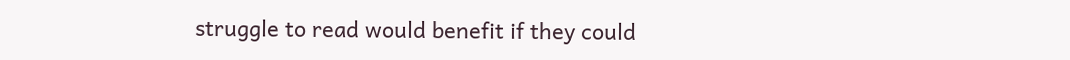struggle to read would benefit if they could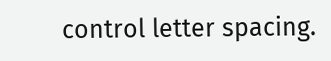control letter spacing.